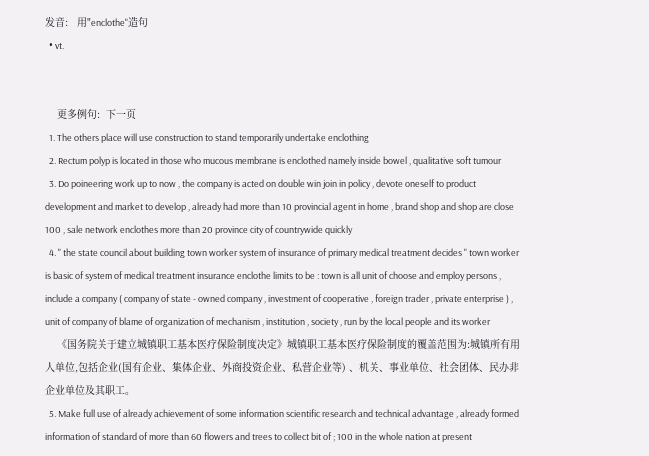发音:   用"enclothe"造句
  • vt.


    更多例句:  下一页
  1. The others place will use construction to stand temporarily undertake enclothing
  2. Rectum polyp is located in those who mucous membrane is enclothed namely inside bowel , qualitative soft tumour
  3. Do poineering work up to now , the company is acted on double win join in policy , devote oneself to product development and market to develop , already had more than 10 provincial agent in home , brand shop and shop are close 100 , sale network enclothes more than 20 province city of countrywide quickly
  4. " the state council about building town worker system of insurance of primary medical treatment decides " town worker is basic of system of medical treatment insurance enclothe limits to be : town is all unit of choose and employ persons , include a company ( company of state - owned company , investment of cooperative , foreign trader , private enterprise ) , unit of company of blame of organization of mechanism , institution , society , run by the local people and its worker
    《国务院关于建立城镇职工基本医疗保险制度决定》城镇职工基本医疗保险制度的覆盖范围为:城镇所有用人单位,包括企业(国有企业、集体企业、外商投资企业、私营企业等) 、机关、事业单位、社会团体、民办非企业单位及其职工。
  5. Make full use of already achievement of some information scientific research and technical advantage , already formed information of standard of more than 60 flowers and trees to collect bit of ; 100 in the whole nation at present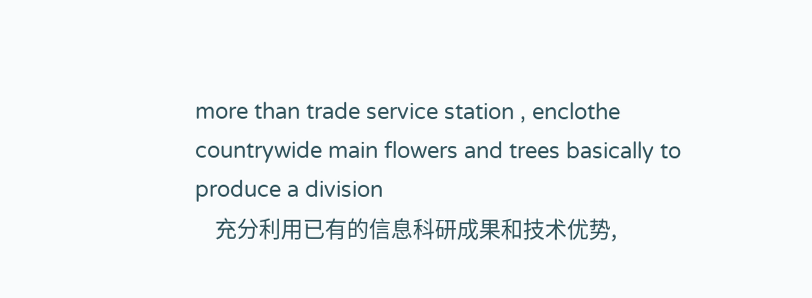more than trade service station , enclothe countrywide main flowers and trees basically to produce a division
    充分利用已有的信息科研成果和技术优势,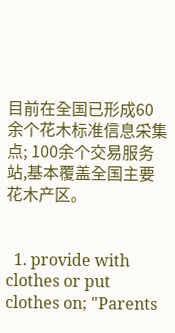目前在全国已形成60余个花木标准信息采集点; 100余个交易服务站,基本覆盖全国主要花木产区。


  1. provide with clothes or put clothes on; "Parents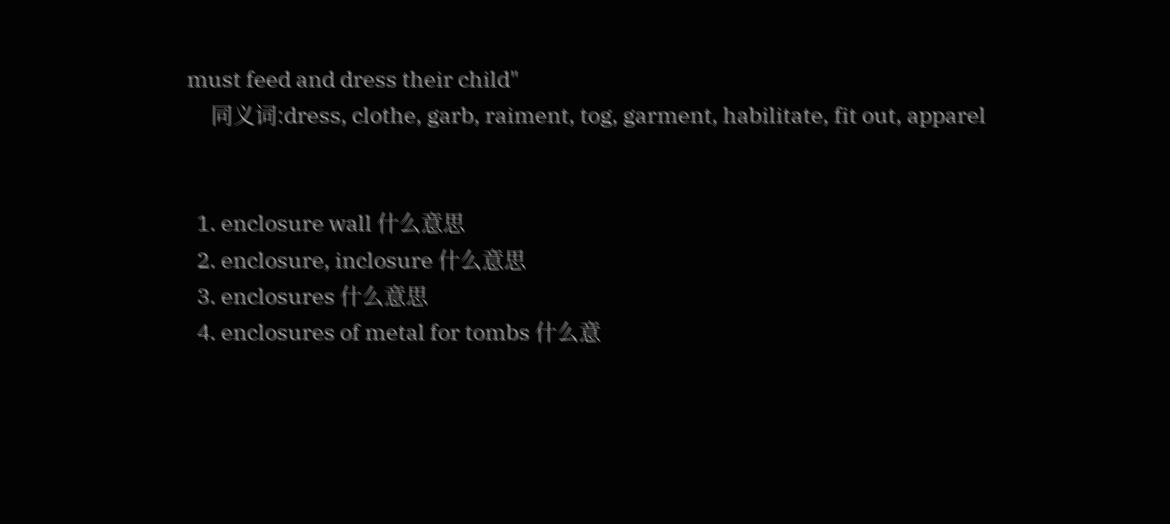must feed and dress their child"
    同义词:dress, clothe, garb, raiment, tog, garment, habilitate, fit out, apparel


  1. enclosure wall 什么意思
  2. enclosure, inclosure 什么意思
  3. enclosures 什么意思
  4. enclosures of metal for tombs 什么意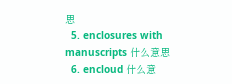思
  5. enclosures with manuscripts 什么意思
  6. encloud 什么意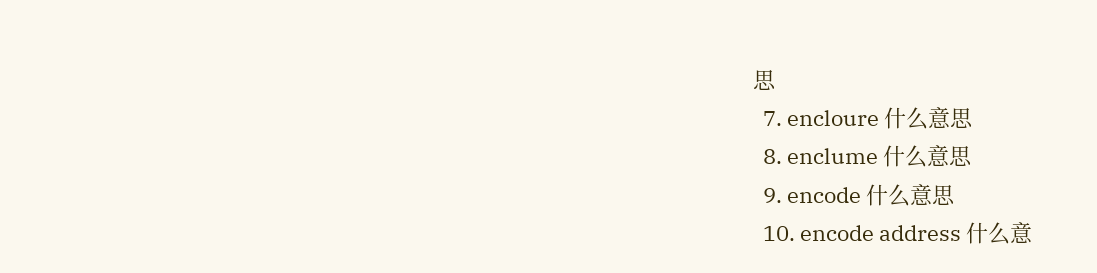思
  7. encloure 什么意思
  8. enclume 什么意思
  9. encode 什么意思
  10. encode address 什么意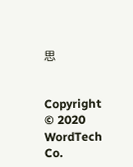思


Copyright © 2020 WordTech Co.